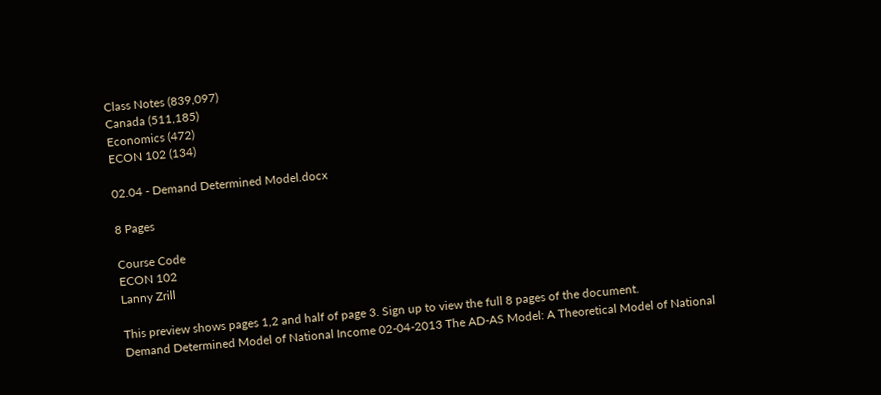Class Notes (839,097)
Canada (511,185)
Economics (472)
ECON 102 (134)

02.04 - Demand Determined Model.docx

8 Pages

Course Code
ECON 102
Lanny Zrill

This preview shows pages 1,2 and half of page 3. Sign up to view the full 8 pages of the document.
Demand Determined Model of National Income 02-04-2013 The AD-AS Model: A Theoretical Model of National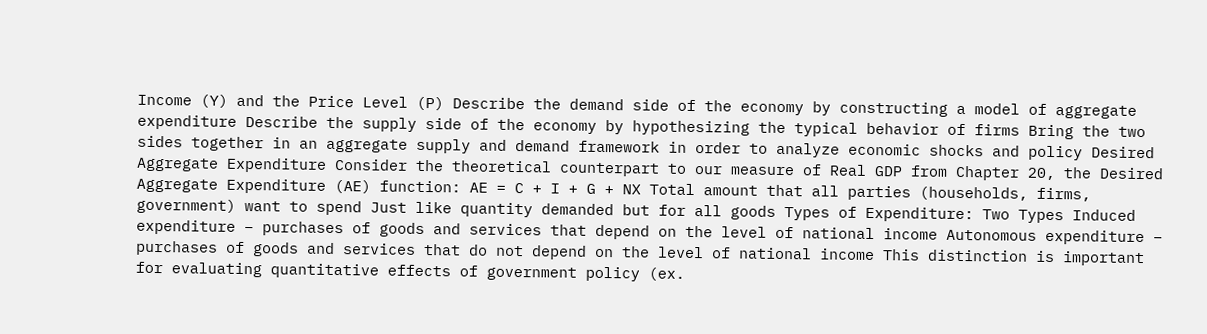Income (Y) and the Price Level (P) Describe the demand side of the economy by constructing a model of aggregate expenditure Describe the supply side of the economy by hypothesizing the typical behavior of firms Bring the two sides together in an aggregate supply and demand framework in order to analyze economic shocks and policy Desired Aggregate Expenditure Consider the theoretical counterpart to our measure of Real GDP from Chapter 20, the Desired Aggregate Expenditure (AE) function: AE = C + I + G + NX Total amount that all parties (households, firms, government) want to spend Just like quantity demanded but for all goods Types of Expenditure: Two Types Induced expenditure – purchases of goods and services that depend on the level of national income Autonomous expenditure – purchases of goods and services that do not depend on the level of national income This distinction is important for evaluating quantitative effects of government policy (ex.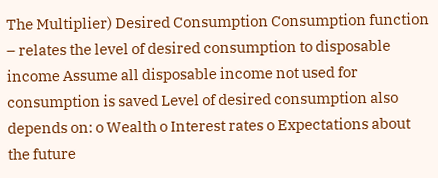The Multiplier) Desired Consumption Consumption function – relates the level of desired consumption to disposable income Assume all disposable income not used for consumption is saved Level of desired consumption also depends on: o Wealth o Interest rates o Expectations about the future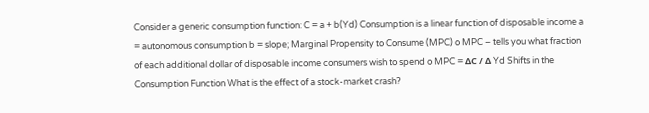Consider a generic consumption function: C = a + b(Yd) Consumption is a linear function of disposable income a = autonomous consumption b = slope; Marginal Propensity to Consume (MPC) o MPC – tells you what fraction of each additional dollar of disposable income consumers wish to spend o MPC = ΔC / Δ Yd Shifts in the Consumption Function What is the effect of a stock-market crash?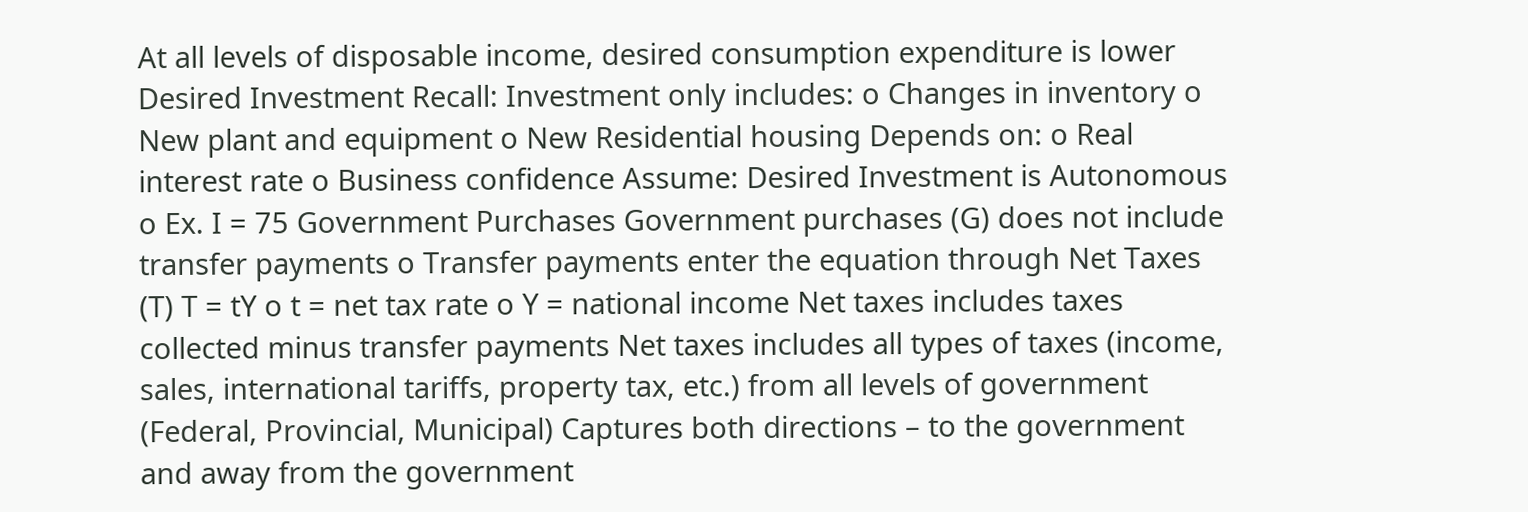At all levels of disposable income, desired consumption expenditure is lower Desired Investment Recall: Investment only includes: o Changes in inventory o New plant and equipment o New Residential housing Depends on: o Real interest rate o Business confidence Assume: Desired Investment is Autonomous o Ex. I = 75 Government Purchases Government purchases (G) does not include transfer payments o Transfer payments enter the equation through Net Taxes (T) T = tY o t = net tax rate o Y = national income Net taxes includes taxes collected minus transfer payments Net taxes includes all types of taxes (income, sales, international tariffs, property tax, etc.) from all levels of government (Federal, Provincial, Municipal) Captures both directions – to the government and away from the government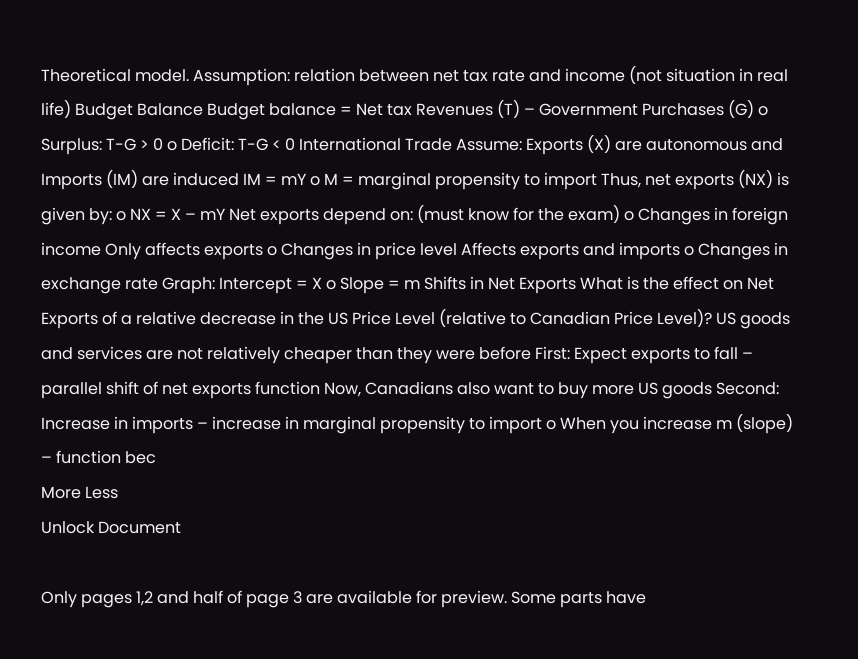Theoretical model. Assumption: relation between net tax rate and income (not situation in real life) Budget Balance Budget balance = Net tax Revenues (T) – Government Purchases (G) o Surplus: T-G > 0 o Deficit: T-G < 0 International Trade Assume: Exports (X) are autonomous and Imports (IM) are induced IM = mY o M = marginal propensity to import Thus, net exports (NX) is given by: o NX = X – mY Net exports depend on: (must know for the exam) o Changes in foreign income Only affects exports o Changes in price level Affects exports and imports o Changes in exchange rate Graph: Intercept = X o Slope = m Shifts in Net Exports What is the effect on Net Exports of a relative decrease in the US Price Level (relative to Canadian Price Level)? US goods and services are not relatively cheaper than they were before First: Expect exports to fall – parallel shift of net exports function Now, Canadians also want to buy more US goods Second: Increase in imports – increase in marginal propensity to import o When you increase m (slope) – function bec
More Less
Unlock Document

Only pages 1,2 and half of page 3 are available for preview. Some parts have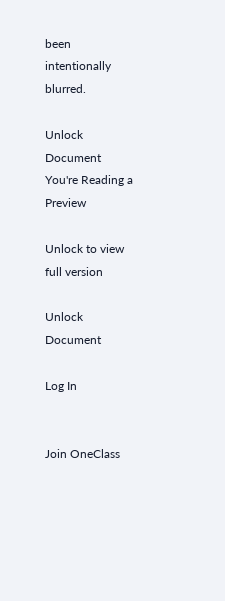been intentionally blurred.

Unlock Document
You're Reading a Preview

Unlock to view full version

Unlock Document

Log In


Join OneClass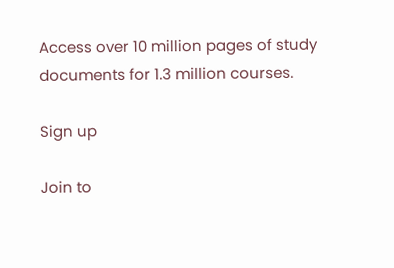Access over 10 million pages of study
documents for 1.3 million courses.

Sign up

Join to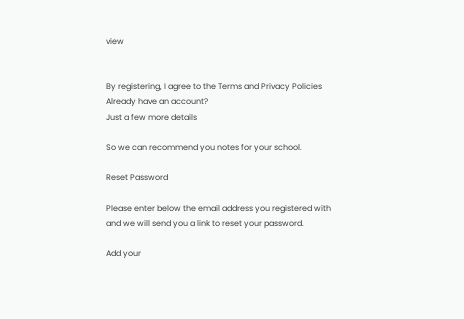view


By registering, I agree to the Terms and Privacy Policies
Already have an account?
Just a few more details

So we can recommend you notes for your school.

Reset Password

Please enter below the email address you registered with and we will send you a link to reset your password.

Add your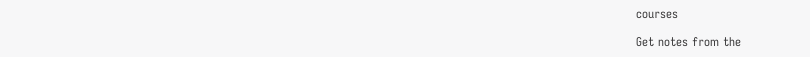courses

Get notes from the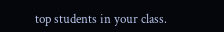top students in your class.